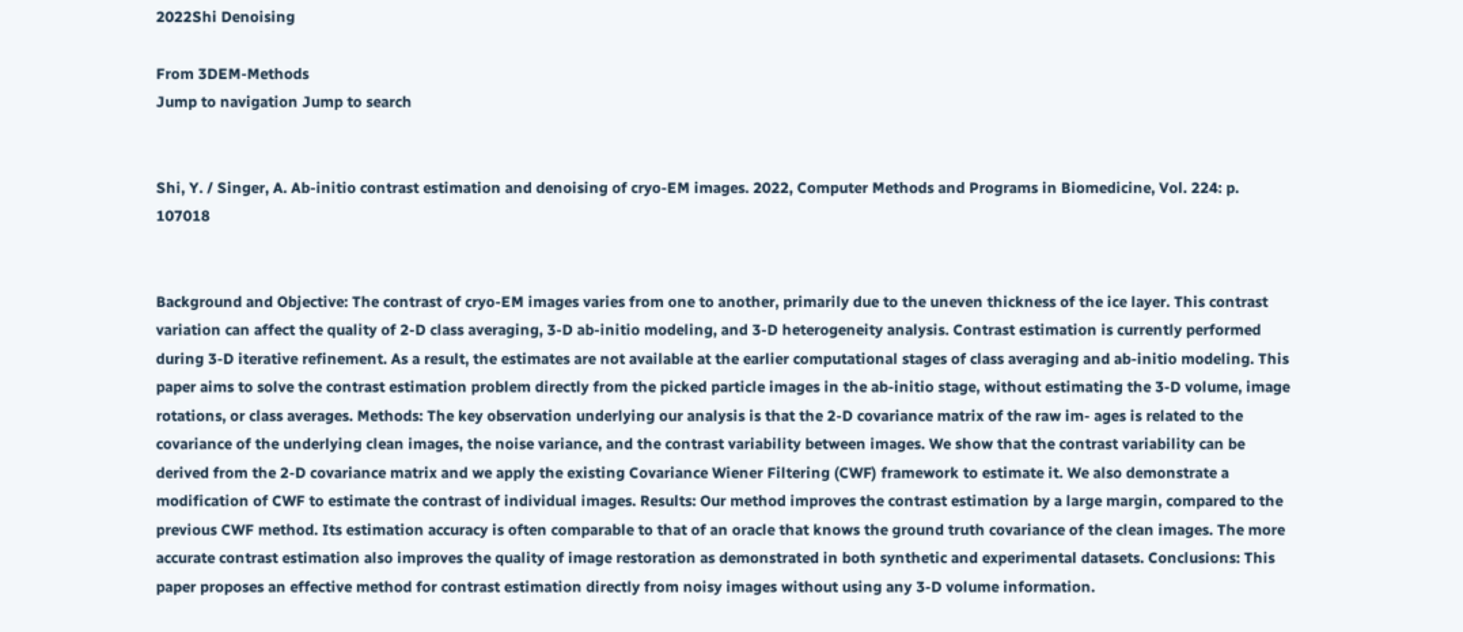2022Shi Denoising

From 3DEM-Methods
Jump to navigation Jump to search


Shi, Y. / Singer, A. Ab-initio contrast estimation and denoising of cryo-EM images. 2022, Computer Methods and Programs in Biomedicine, Vol. 224: p. 107018


Background and Objective: The contrast of cryo-EM images varies from one to another, primarily due to the uneven thickness of the ice layer. This contrast variation can affect the quality of 2-D class averaging, 3-D ab-initio modeling, and 3-D heterogeneity analysis. Contrast estimation is currently performed during 3-D iterative refinement. As a result, the estimates are not available at the earlier computational stages of class averaging and ab-initio modeling. This paper aims to solve the contrast estimation problem directly from the picked particle images in the ab-initio stage, without estimating the 3-D volume, image rotations, or class averages. Methods: The key observation underlying our analysis is that the 2-D covariance matrix of the raw im- ages is related to the covariance of the underlying clean images, the noise variance, and the contrast variability between images. We show that the contrast variability can be derived from the 2-D covariance matrix and we apply the existing Covariance Wiener Filtering (CWF) framework to estimate it. We also demonstrate a modification of CWF to estimate the contrast of individual images. Results: Our method improves the contrast estimation by a large margin, compared to the previous CWF method. Its estimation accuracy is often comparable to that of an oracle that knows the ground truth covariance of the clean images. The more accurate contrast estimation also improves the quality of image restoration as demonstrated in both synthetic and experimental datasets. Conclusions: This paper proposes an effective method for contrast estimation directly from noisy images without using any 3-D volume information.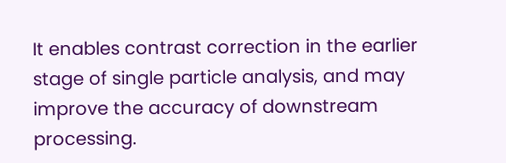It enables contrast correction in the earlier stage of single particle analysis, and may improve the accuracy of downstream processing.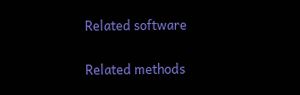Related software

Related methods